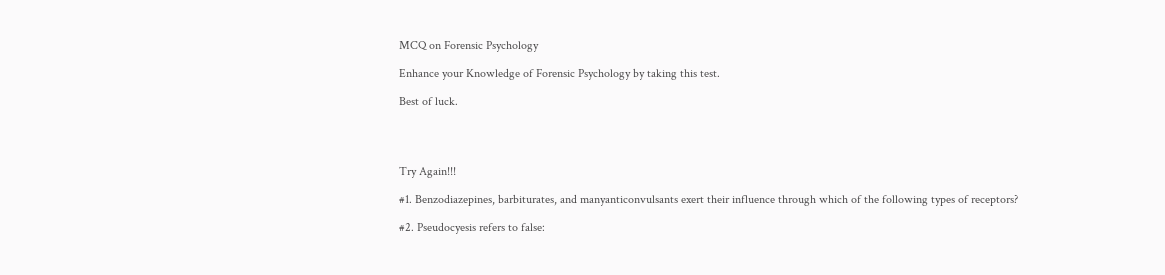MCQ on Forensic Psychology

Enhance your Knowledge of Forensic Psychology by taking this test.

Best of luck.




Try Again!!!

#1. Benzodiazepines, barbiturates, and manyanticonvulsants exert their influence through which of the following types of receptors?

#2. Pseudocyesis refers to false: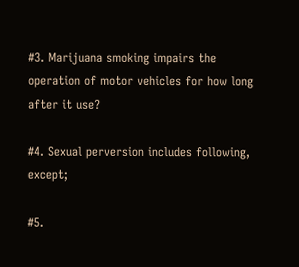#3. Marijuana smoking impairs the operation of motor vehicles for how long after it use?

#4. Sexual perversion includes following, except;

#5.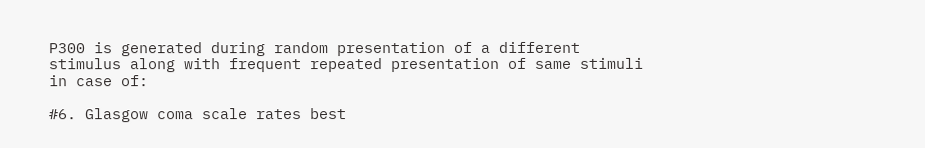P300 is generated during random presentation of a different stimulus along with frequent repeated presentation of same stimuli in case of:

#6. Glasgow coma scale rates best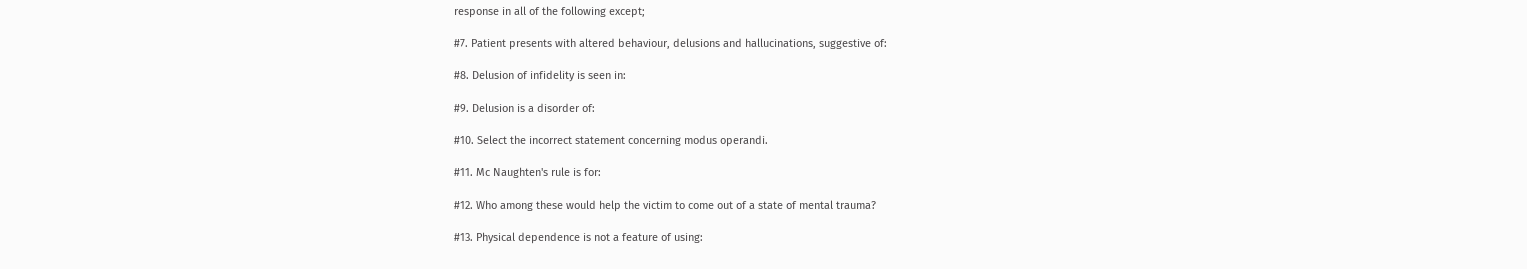response in all of the following except;

#7. Patient presents with altered behaviour, delusions and hallucinations, suggestive of:

#8. Delusion of infidelity is seen in:

#9. Delusion is a disorder of:

#10. Select the incorrect statement concerning modus operandi.

#11. Mc Naughten's rule is for:

#12. Who among these would help the victim to come out of a state of mental trauma?

#13. Physical dependence is not a feature of using: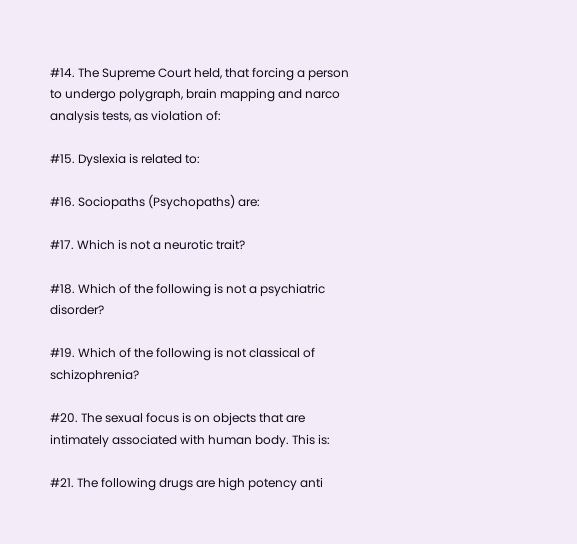#14. The Supreme Court held, that forcing a person to undergo polygraph, brain mapping and narco analysis tests, as violation of:

#15. Dyslexia is related to:

#16. Sociopaths (Psychopaths) are:

#17. Which is not a neurotic trait?

#18. Which of the following is not a psychiatric disorder?

#19. Which of the following is not classical of schizophrenia?

#20. The sexual focus is on objects that are intimately associated with human body. This is:

#21. The following drugs are high potency anti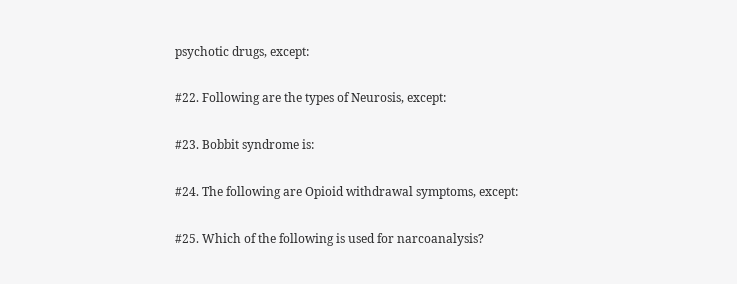psychotic drugs, except:

#22. Following are the types of Neurosis, except:

#23. Bobbit syndrome is:

#24. The following are Opioid withdrawal symptoms, except:

#25. Which of the following is used for narcoanalysis?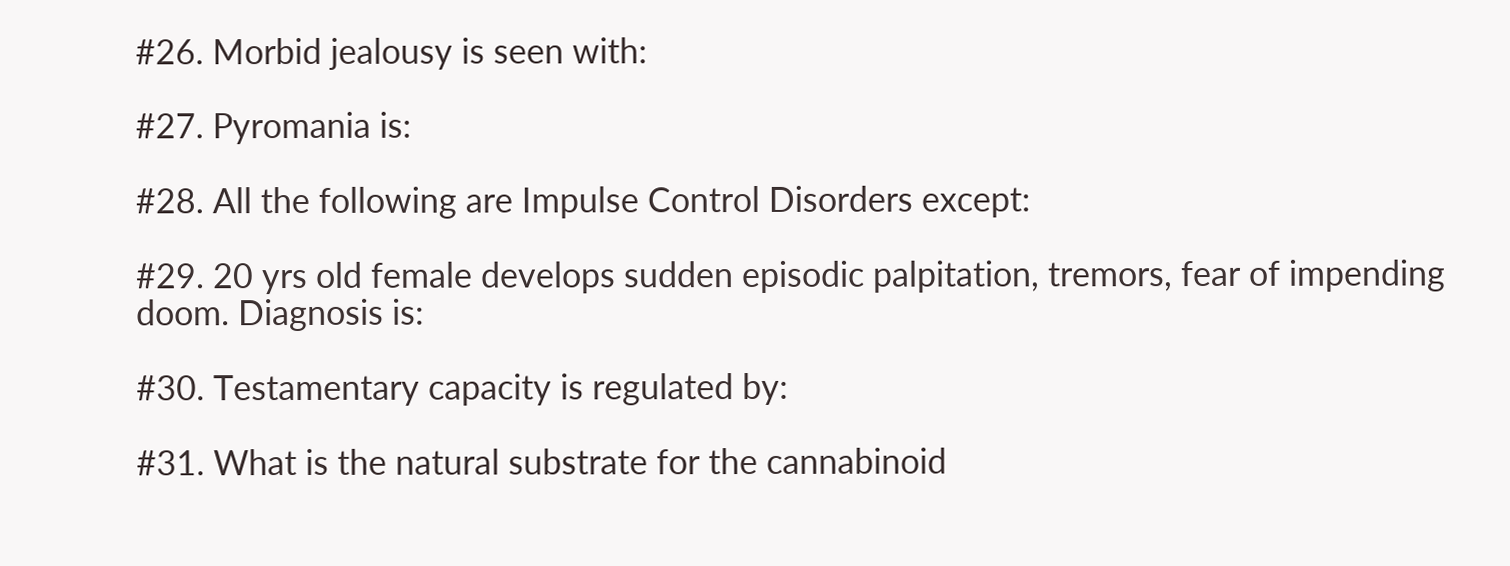#26. Morbid jealousy is seen with:

#27. Pyromania is:

#28. All the following are Impulse Control Disorders except:

#29. 20 yrs old female develops sudden episodic palpitation, tremors, fear of impending doom. Diagnosis is:

#30. Testamentary capacity is regulated by:

#31. What is the natural substrate for the cannabinoid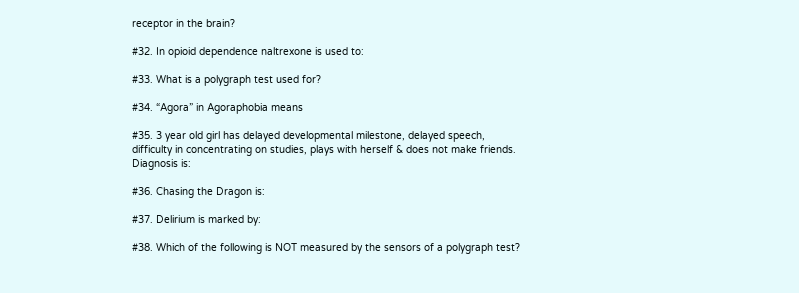receptor in the brain?

#32. In opioid dependence naltrexone is used to:

#33. What is a polygraph test used for?

#34. “Agora” in Agoraphobia means

#35. 3 year old girl has delayed developmental milestone, delayed speech, difficulty in concentrating on studies, plays with herself & does not make friends. Diagnosis is:

#36. Chasing the Dragon is:

#37. Delirium is marked by:

#38. Which of the following is NOT measured by the sensors of a polygraph test?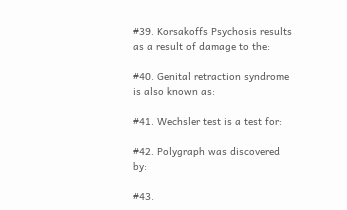#39. Korsakoffs Psychosis results as a result of damage to the:

#40. Genital retraction syndrome is also known as:

#41. Wechsler test is a test for:

#42. Polygraph was discovered by:

#43.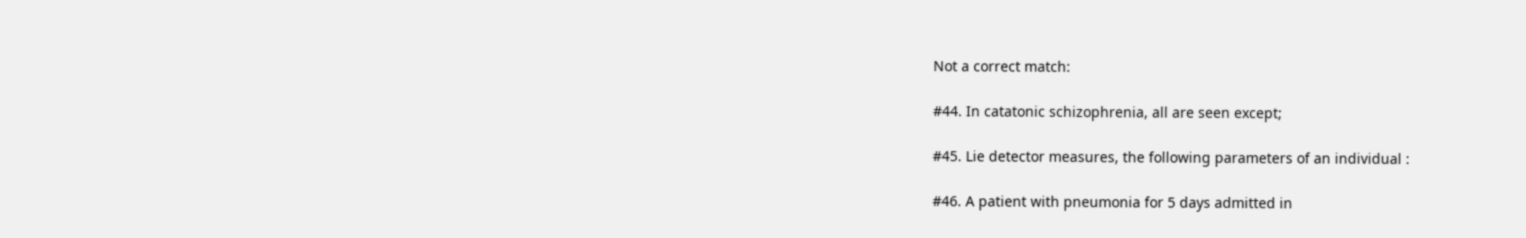Not a correct match:

#44. In catatonic schizophrenia, all are seen except;

#45. Lie detector measures, the following parameters of an individual :

#46. A patient with pneumonia for 5 days admitted in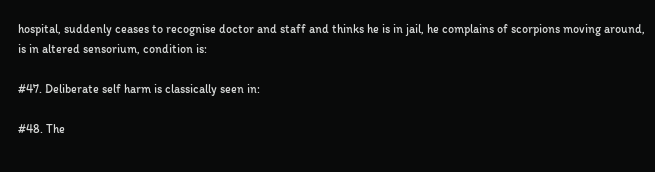hospital, suddenly ceases to recognise doctor and staff and thinks he is in jail, he complains of scorpions moving around, is in altered sensorium, condition is:

#47. Deliberate self harm is classically seen in:

#48. The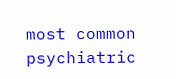most common psychiatric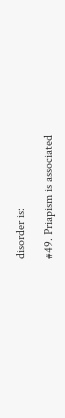disorder is:

#49. Priapism is associated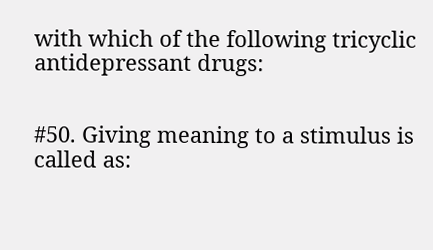with which of the following tricyclic antidepressant drugs:


#50. Giving meaning to a stimulus is called as: